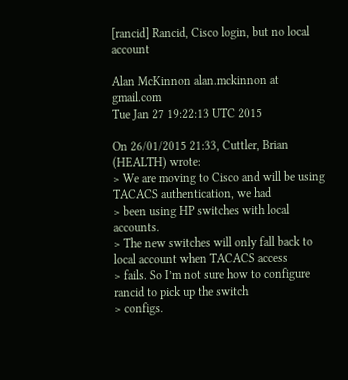[rancid] Rancid, Cisco login, but no local account

Alan McKinnon alan.mckinnon at gmail.com
Tue Jan 27 19:22:13 UTC 2015

On 26/01/2015 21:33, Cuttler, Brian (HEALTH) wrote:
> We are moving to Cisco and will be using TACACS authentication, we had
> been using HP switches with local accounts.
> The new switches will only fall back to local account when TACACS access
> fails. So I’m not sure how to configure rancid to pick up the switch
> configs.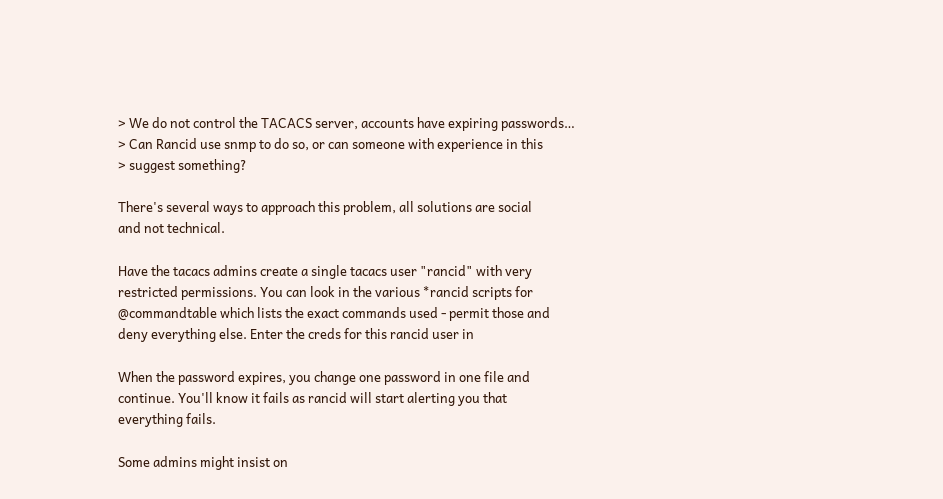> We do not control the TACACS server, accounts have expiring passwords…
> Can Rancid use snmp to do so, or can someone with experience in this
> suggest something?

There's several ways to approach this problem, all solutions are social
and not technical.

Have the tacacs admins create a single tacacs user "rancid" with very
restricted permissions. You can look in the various *rancid scripts for
@commandtable which lists the exact commands used - permit those and
deny everything else. Enter the creds for this rancid user in

When the password expires, you change one password in one file and
continue. You'll know it fails as rancid will start alerting you that
everything fails.

Some admins might insist on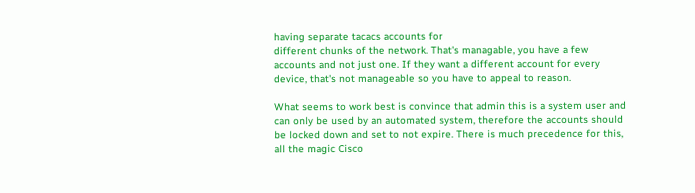having separate tacacs accounts for
different chunks of the network. That's managable, you have a few
accounts and not just one. If they want a different account for every
device, that's not manageable so you have to appeal to reason.

What seems to work best is convince that admin this is a system user and
can only be used by an automated system, therefore the accounts should
be locked down and set to not expire. There is much precedence for this,
all the magic Cisco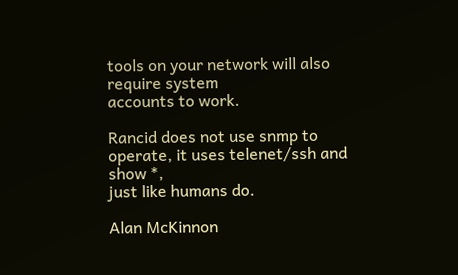tools on your network will also require system
accounts to work.

Rancid does not use snmp to operate, it uses telenet/ssh and show *,
just like humans do.

Alan McKinnon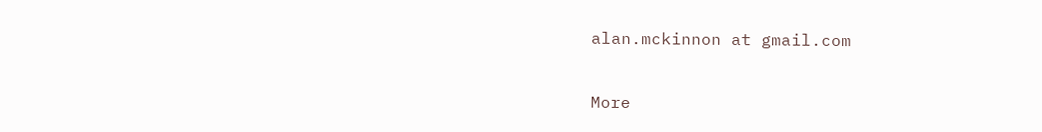alan.mckinnon at gmail.com

More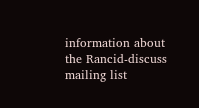information about the Rancid-discuss mailing list